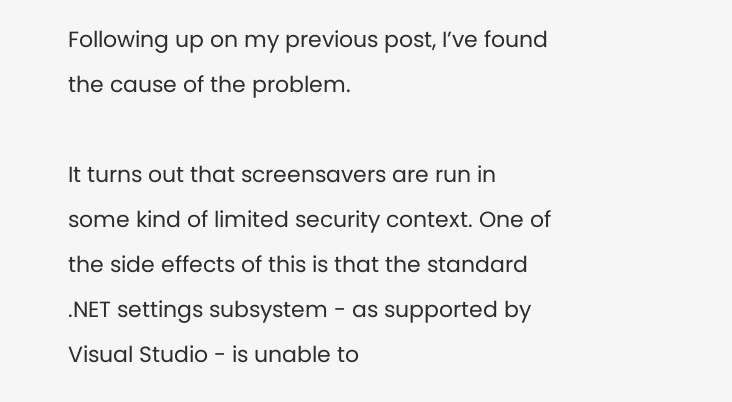Following up on my previous post, I’ve found the cause of the problem.

It turns out that screensavers are run in some kind of limited security context. One of the side effects of this is that the standard .NET settings subsystem - as supported by Visual Studio - is unable to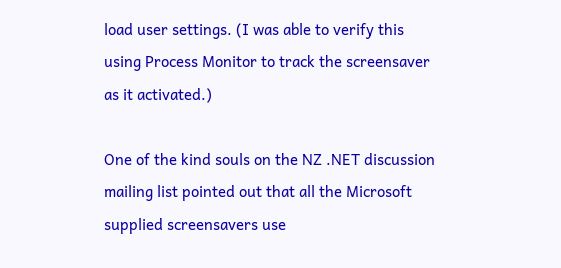load user settings. (I was able to verify this using Process Monitor to track the screensaver as it activated.)

One of the kind souls on the NZ .NET discussion mailing list pointed out that all the Microsoft supplied screensavers use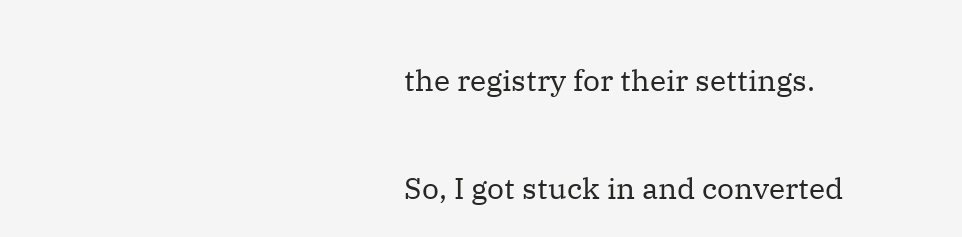the registry for their settings.

So, I got stuck in and converted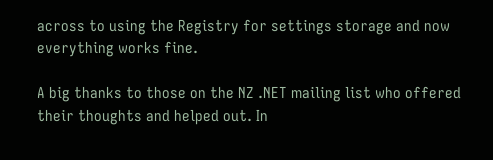across to using the Registry for settings storage and now everything works fine.

A big thanks to those on the NZ .NET mailing list who offered their thoughts and helped out. In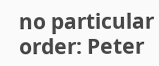no particular order: Peter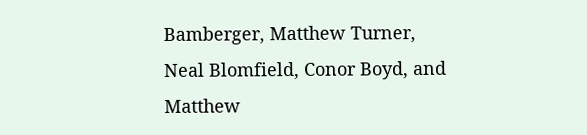Bamberger, Matthew Turner, Neal Blomfield, Conor Boyd, and Matthew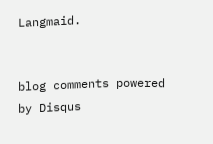Langmaid.


blog comments powered by Disqus